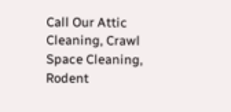Call Our Attic Cleaning, Crawl Space Cleaning, Rodent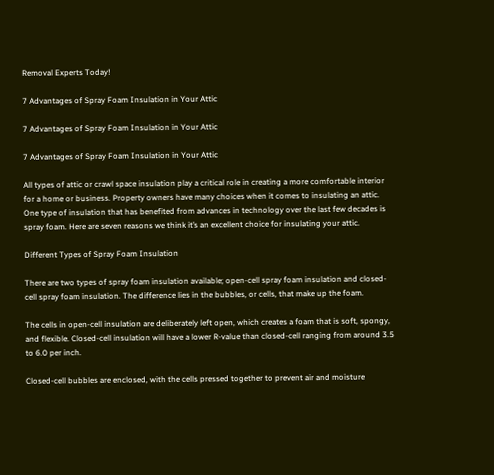Removal Experts Today!

7 Advantages of Spray Foam Insulation in Your Attic

7 Advantages of Spray Foam Insulation in Your Attic

7 Advantages of Spray Foam Insulation in Your Attic

All types of attic or crawl space insulation play a critical role in creating a more comfortable interior for a home or business. Property owners have many choices when it comes to insulating an attic. One type of insulation that has benefited from advances in technology over the last few decades is spray foam. Here are seven reasons we think it’s an excellent choice for insulating your attic.

Different Types of Spray Foam Insulation

There are two types of spray foam insulation available; open-cell spray foam insulation and closed-cell spray foam insulation. The difference lies in the bubbles, or cells, that make up the foam.

The cells in open-cell insulation are deliberately left open, which creates a foam that is soft, spongy, and flexible. Closed-cell insulation will have a lower R-value than closed-cell ranging from around 3.5 to 6.0 per inch.

Closed-cell bubbles are enclosed, with the cells pressed together to prevent air and moisture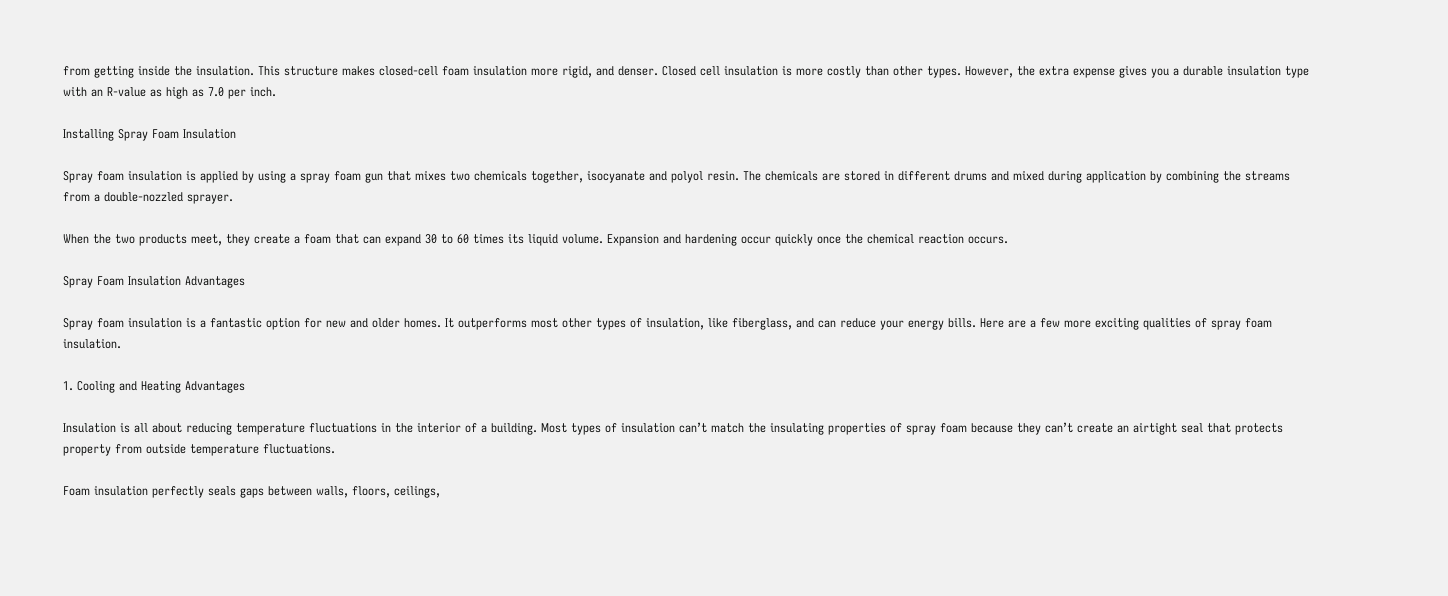from getting inside the insulation. This structure makes closed-cell foam insulation more rigid, and denser. Closed cell insulation is more costly than other types. However, the extra expense gives you a durable insulation type with an R-value as high as 7.0 per inch.

Installing Spray Foam Insulation

Spray foam insulation is applied by using a spray foam gun that mixes two chemicals together, isocyanate and polyol resin. The chemicals are stored in different drums and mixed during application by combining the streams from a double-nozzled sprayer.

When the two products meet, they create a foam that can expand 30 to 60 times its liquid volume. Expansion and hardening occur quickly once the chemical reaction occurs.

Spray Foam Insulation Advantages

Spray foam insulation is a fantastic option for new and older homes. It outperforms most other types of insulation, like fiberglass, and can reduce your energy bills. Here are a few more exciting qualities of spray foam insulation.

1. Cooling and Heating Advantages

Insulation is all about reducing temperature fluctuations in the interior of a building. Most types of insulation can’t match the insulating properties of spray foam because they can’t create an airtight seal that protects property from outside temperature fluctuations.

Foam insulation perfectly seals gaps between walls, floors, ceilings,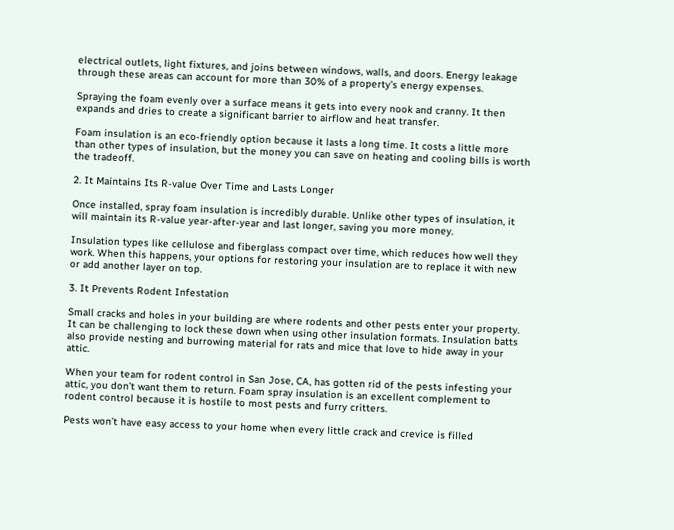electrical outlets, light fixtures, and joins between windows, walls, and doors. Energy leakage through these areas can account for more than 30% of a property’s energy expenses.

Spraying the foam evenly over a surface means it gets into every nook and cranny. It then expands and dries to create a significant barrier to airflow and heat transfer.

Foam insulation is an eco-friendly option because it lasts a long time. It costs a little more than other types of insulation, but the money you can save on heating and cooling bills is worth the tradeoff.

2. It Maintains Its R-value Over Time and Lasts Longer

Once installed, spray foam insulation is incredibly durable. Unlike other types of insulation, it will maintain its R-value year-after-year and last longer, saving you more money.

Insulation types like cellulose and fiberglass compact over time, which reduces how well they work. When this happens, your options for restoring your insulation are to replace it with new or add another layer on top.

3. It Prevents Rodent Infestation

Small cracks and holes in your building are where rodents and other pests enter your property. It can be challenging to lock these down when using other insulation formats. Insulation batts also provide nesting and burrowing material for rats and mice that love to hide away in your attic.

When your team for rodent control in San Jose, CA, has gotten rid of the pests infesting your attic, you don’t want them to return. Foam spray insulation is an excellent complement to rodent control because it is hostile to most pests and furry critters.

Pests won’t have easy access to your home when every little crack and crevice is filled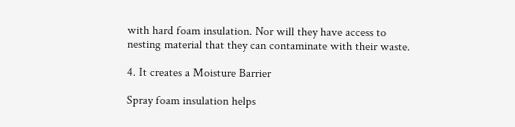with hard foam insulation. Nor will they have access to nesting material that they can contaminate with their waste.

4. It creates a Moisture Barrier

Spray foam insulation helps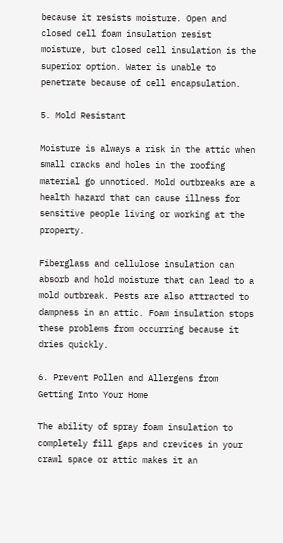because it resists moisture. Open and closed cell foam insulation resist moisture, but closed cell insulation is the superior option. Water is unable to penetrate because of cell encapsulation.

5. Mold Resistant

Moisture is always a risk in the attic when small cracks and holes in the roofing material go unnoticed. Mold outbreaks are a health hazard that can cause illness for sensitive people living or working at the property.

Fiberglass and cellulose insulation can absorb and hold moisture that can lead to a mold outbreak. Pests are also attracted to dampness in an attic. Foam insulation stops these problems from occurring because it dries quickly.

6. Prevent Pollen and Allergens from Getting Into Your Home

The ability of spray foam insulation to completely fill gaps and crevices in your crawl space or attic makes it an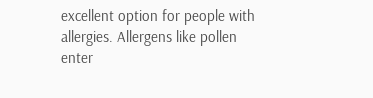excellent option for people with allergies. Allergens like pollen enter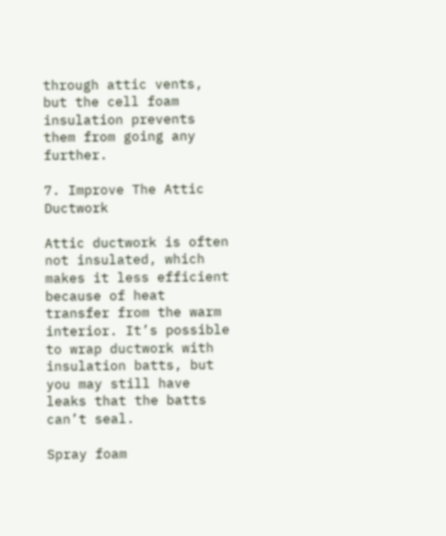through attic vents, but the cell foam insulation prevents them from going any further.

7. Improve The Attic Ductwork

Attic ductwork is often not insulated, which makes it less efficient because of heat transfer from the warm interior. It’s possible to wrap ductwork with insulation batts, but you may still have leaks that the batts can’t seal.

Spray foam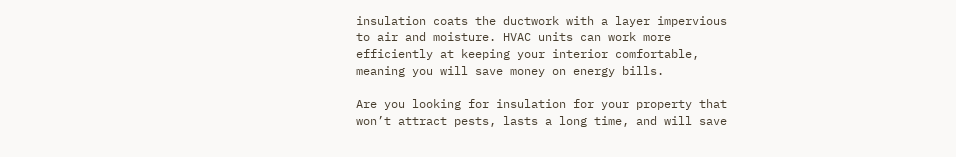insulation coats the ductwork with a layer impervious to air and moisture. HVAC units can work more efficiently at keeping your interior comfortable, meaning you will save money on energy bills.

Are you looking for insulation for your property that won’t attract pests, lasts a long time, and will save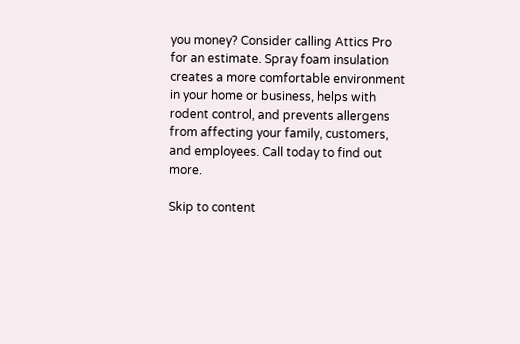you money? Consider calling Attics Pro for an estimate. Spray foam insulation creates a more comfortable environment in your home or business, helps with rodent control, and prevents allergens from affecting your family, customers, and employees. Call today to find out more.

Skip to content